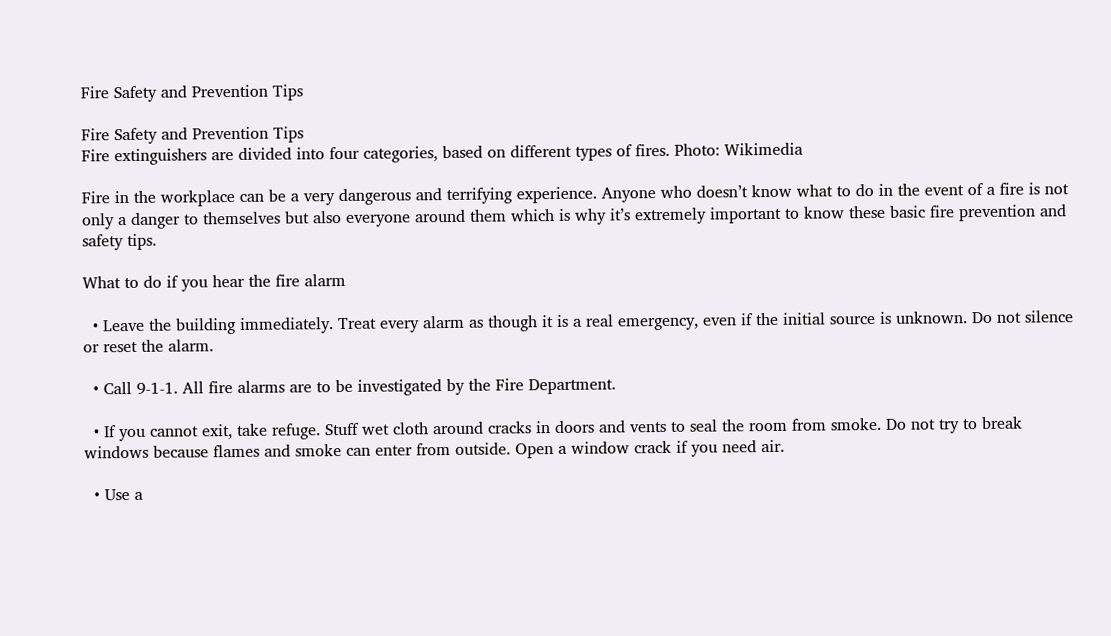Fire Safety and Prevention Tips

Fire Safety and Prevention Tips
Fire extinguishers are divided into four categories, based on different types of fires. Photo: Wikimedia

Fire in the workplace can be a very dangerous and terrifying experience. Anyone who doesn’t know what to do in the event of a fire is not only a danger to themselves but also everyone around them which is why it’s extremely important to know these basic fire prevention and safety tips.

What to do if you hear the fire alarm

  • Leave the building immediately. Treat every alarm as though it is a real emergency, even if the initial source is unknown. Do not silence or reset the alarm.

  • Call 9-1-1. All fire alarms are to be investigated by the Fire Department.

  • If you cannot exit, take refuge. Stuff wet cloth around cracks in doors and vents to seal the room from smoke. Do not try to break windows because flames and smoke can enter from outside. Open a window crack if you need air.

  • Use a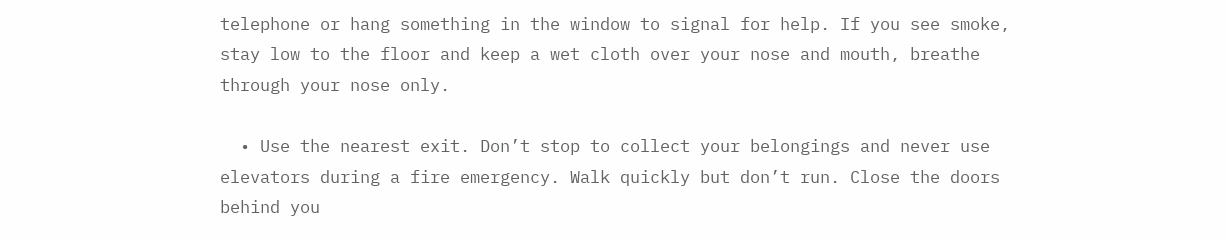telephone or hang something in the window to signal for help. If you see smoke, stay low to the floor and keep a wet cloth over your nose and mouth, breathe through your nose only.

  • Use the nearest exit. Don’t stop to collect your belongings and never use elevators during a fire emergency. Walk quickly but don’t run. Close the doors behind you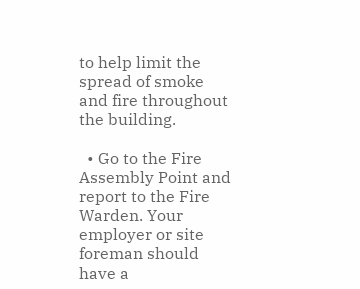to help limit the spread of smoke and fire throughout the building.

  • Go to the Fire Assembly Point and report to the Fire Warden. Your employer or site foreman should have a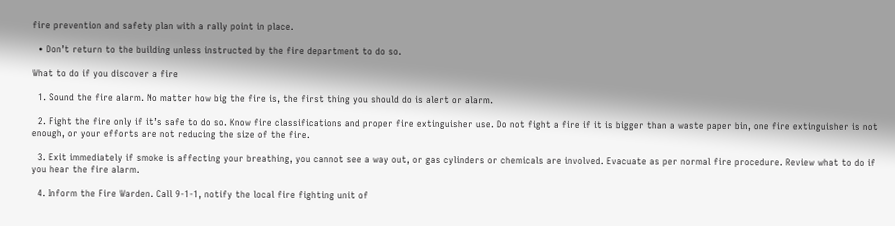fire prevention and safety plan with a rally point in place.

  • Don’t return to the building unless instructed by the fire department to do so.

What to do if you discover a fire

  1. Sound the fire alarm. No matter how big the fire is, the first thing you should do is alert or alarm.

  2. Fight the fire only if it’s safe to do so. Know fire classifications and proper fire extinguisher use. Do not fight a fire if it is bigger than a waste paper bin, one fire extinguisher is not enough, or your efforts are not reducing the size of the fire.

  3. Exit immediately if smoke is affecting your breathing, you cannot see a way out, or gas cylinders or chemicals are involved. Evacuate as per normal fire procedure. Review what to do if you hear the fire alarm.

  4. Inform the Fire Warden. Call 9-1-1, notify the local fire fighting unit of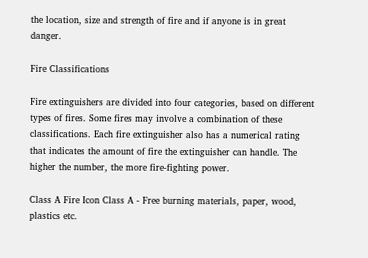the location, size and strength of fire and if anyone is in great danger.

Fire Classifications

Fire extinguishers are divided into four categories, based on different types of fires. Some fires may involve a combination of these classifications. Each fire extinguisher also has a numerical rating that indicates the amount of fire the extinguisher can handle. The higher the number, the more fire-fighting power.

Class A Fire Icon Class A - Free burning materials, paper, wood, plastics etc.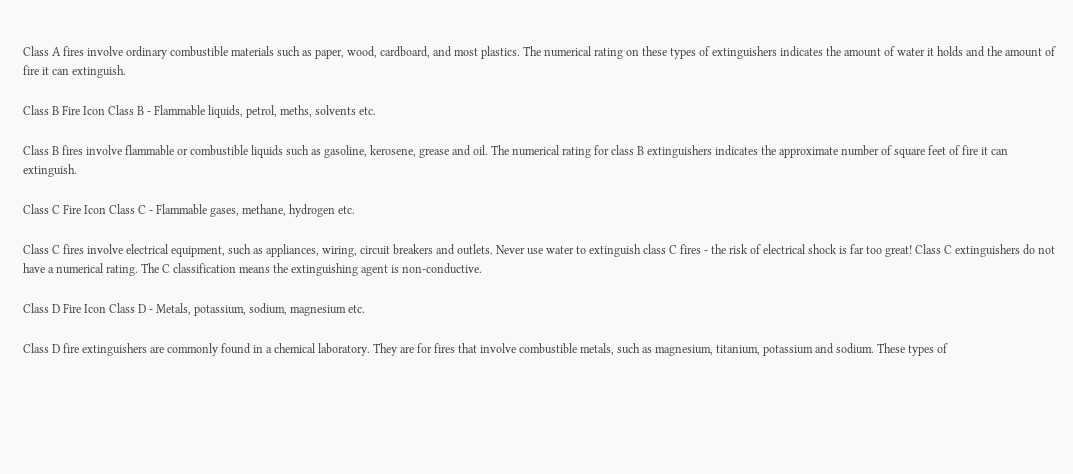Class A fires involve ordinary combustible materials such as paper, wood, cardboard, and most plastics. The numerical rating on these types of extinguishers indicates the amount of water it holds and the amount of fire it can extinguish.

Class B Fire Icon Class B - Flammable liquids, petrol, meths, solvents etc.

Class B fires involve flammable or combustible liquids such as gasoline, kerosene, grease and oil. The numerical rating for class B extinguishers indicates the approximate number of square feet of fire it can extinguish.

Class C Fire Icon Class C - Flammable gases, methane, hydrogen etc.

Class C fires involve electrical equipment, such as appliances, wiring, circuit breakers and outlets. Never use water to extinguish class C fires - the risk of electrical shock is far too great! Class C extinguishers do not have a numerical rating. The C classification means the extinguishing agent is non-conductive.

Class D Fire Icon Class D - Metals, potassium, sodium, magnesium etc.

Class D fire extinguishers are commonly found in a chemical laboratory. They are for fires that involve combustible metals, such as magnesium, titanium, potassium and sodium. These types of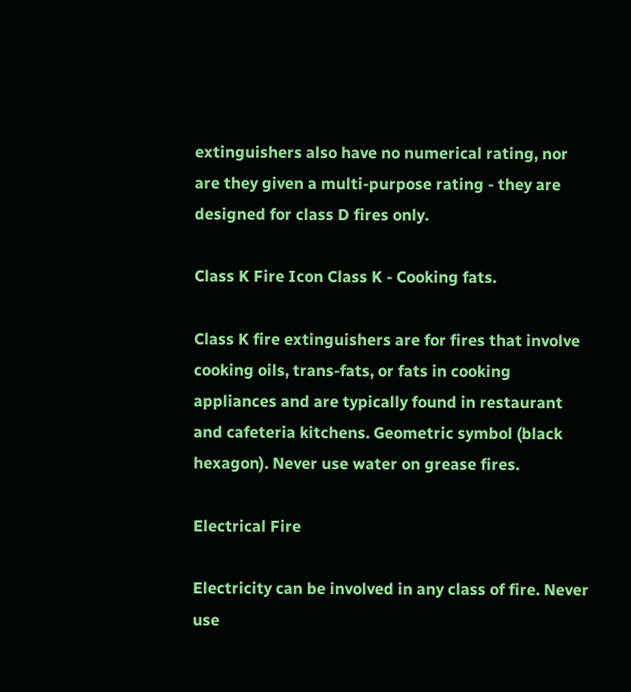extinguishers also have no numerical rating, nor are they given a multi-purpose rating - they are designed for class D fires only.

Class K Fire Icon Class K - Cooking fats.

Class K fire extinguishers are for fires that involve cooking oils, trans-fats, or fats in cooking appliances and are typically found in restaurant and cafeteria kitchens. Geometric symbol (black hexagon). Never use water on grease fires.

Electrical Fire

Electricity can be involved in any class of fire. Never use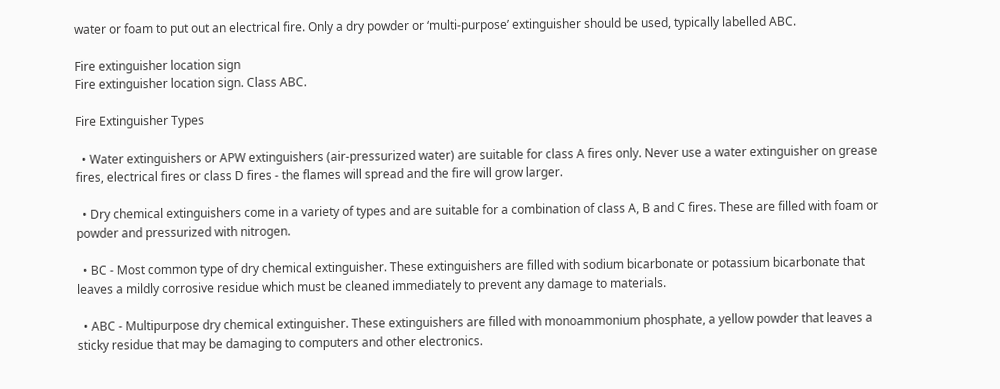water or foam to put out an electrical fire. Only a dry powder or ‘multi-purpose’ extinguisher should be used, typically labelled ABC.

Fire extinguisher location sign
Fire extinguisher location sign. Class ABC.

Fire Extinguisher Types

  • Water extinguishers or APW extinguishers (air-pressurized water) are suitable for class A fires only. Never use a water extinguisher on grease fires, electrical fires or class D fires - the flames will spread and the fire will grow larger.

  • Dry chemical extinguishers come in a variety of types and are suitable for a combination of class A, B and C fires. These are filled with foam or powder and pressurized with nitrogen.

  • BC - Most common type of dry chemical extinguisher. These extinguishers are filled with sodium bicarbonate or potassium bicarbonate that leaves a mildly corrosive residue which must be cleaned immediately to prevent any damage to materials.

  • ABC - Multipurpose dry chemical extinguisher. These extinguishers are filled with monoammonium phosphate, a yellow powder that leaves a sticky residue that may be damaging to computers and other electronics.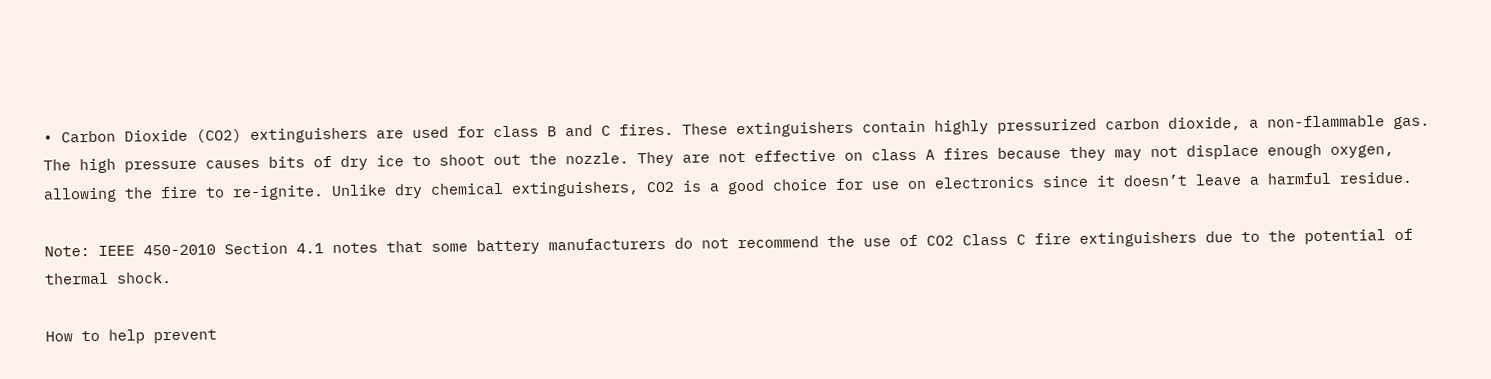• Carbon Dioxide (CO2) extinguishers are used for class B and C fires. These extinguishers contain highly pressurized carbon dioxide, a non-flammable gas. The high pressure causes bits of dry ice to shoot out the nozzle. They are not effective on class A fires because they may not displace enough oxygen, allowing the fire to re-ignite. Unlike dry chemical extinguishers, CO2 is a good choice for use on electronics since it doesn’t leave a harmful residue.

Note: IEEE 450-2010 Section 4.1 notes that some battery manufacturers do not recommend the use of CO2 Class C fire extinguishers due to the potential of thermal shock.

How to help prevent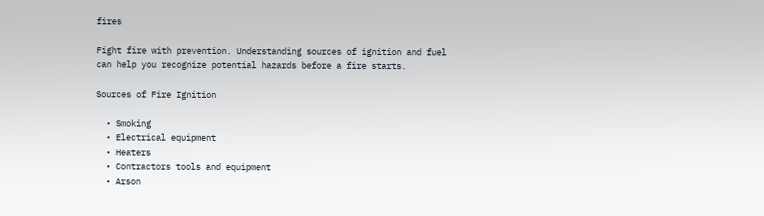fires

Fight fire with prevention. Understanding sources of ignition and fuel can help you recognize potential hazards before a fire starts.

Sources of Fire Ignition

  • Smoking
  • Electrical equipment
  • Heaters
  • Contractors tools and equipment
  • Arson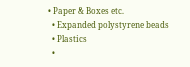• Paper & Boxes etc.
  • Expanded polystyrene beads
  • Plastics
  •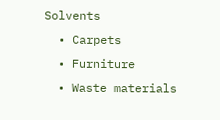Solvents
  • Carpets
  • Furniture
  • Waste materials